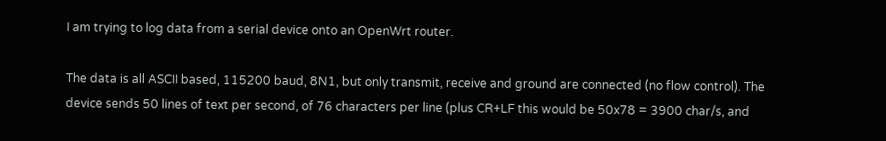I am trying to log data from a serial device onto an OpenWrt router.

The data is all ASCII based, 115200 baud, 8N1, but only transmit, receive and ground are connected (no flow control). The device sends 50 lines of text per second, of 76 characters per line (plus CR+LF this would be 50x78 = 3900 char/s, and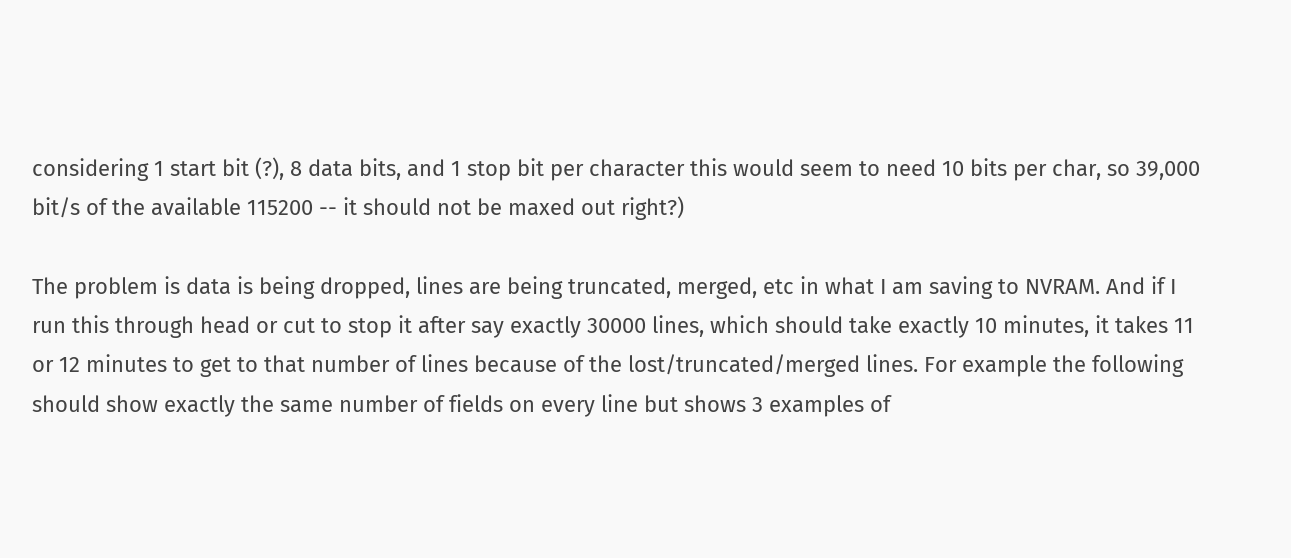considering 1 start bit (?), 8 data bits, and 1 stop bit per character this would seem to need 10 bits per char, so 39,000 bit/s of the available 115200 -- it should not be maxed out right?)

The problem is data is being dropped, lines are being truncated, merged, etc in what I am saving to NVRAM. And if I run this through head or cut to stop it after say exactly 30000 lines, which should take exactly 10 minutes, it takes 11 or 12 minutes to get to that number of lines because of the lost/truncated/merged lines. For example the following should show exactly the same number of fields on every line but shows 3 examples of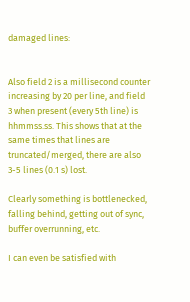damaged lines:


Also field 2 is a millisecond counter increasing by 20 per line, and field 3 when present (every 5th line) is hhmmss.ss. This shows that at the same times that lines are truncated/merged, there are also 3-5 lines (0.1 s) lost.

Clearly something is bottlenecked, falling behind, getting out of sync, buffer overrunning, etc.

I can even be satisfied with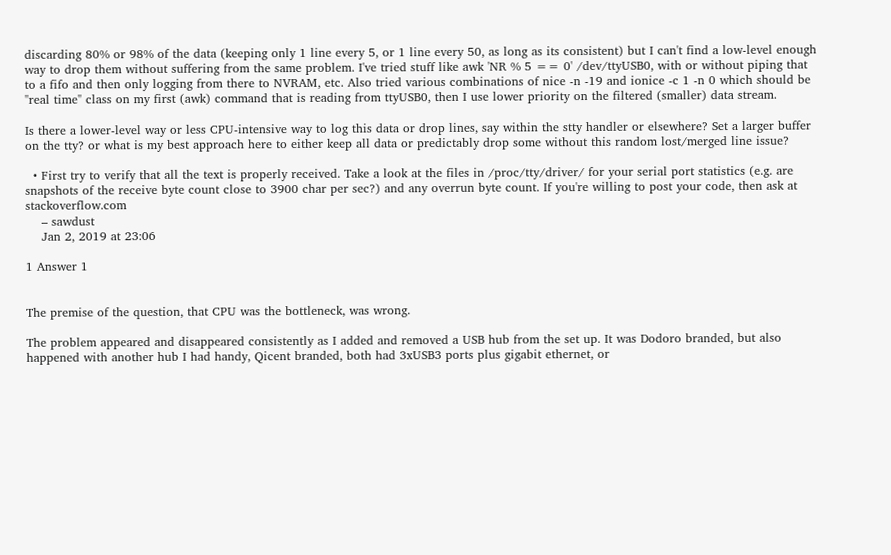discarding 80% or 98% of the data (keeping only 1 line every 5, or 1 line every 50, as long as its consistent) but I can't find a low-level enough way to drop them without suffering from the same problem. I've tried stuff like awk 'NR % 5 == 0' /dev/ttyUSB0, with or without piping that to a fifo and then only logging from there to NVRAM, etc. Also tried various combinations of nice -n -19 and ionice -c 1 -n 0 which should be "real time" class on my first (awk) command that is reading from ttyUSB0, then I use lower priority on the filtered (smaller) data stream.

Is there a lower-level way or less CPU-intensive way to log this data or drop lines, say within the stty handler or elsewhere? Set a larger buffer on the tty? or what is my best approach here to either keep all data or predictably drop some without this random lost/merged line issue?

  • First try to verify that all the text is properly received. Take a look at the files in /proc/tty/driver/ for your serial port statistics (e.g. are snapshots of the receive byte count close to 3900 char per sec?) and any overrun byte count. If you're willing to post your code, then ask at stackoverflow.com
    – sawdust
    Jan 2, 2019 at 23:06

1 Answer 1


The premise of the question, that CPU was the bottleneck, was wrong.

The problem appeared and disappeared consistently as I added and removed a USB hub from the set up. It was Dodoro branded, but also happened with another hub I had handy, Qicent branded, both had 3xUSB3 ports plus gigabit ethernet, or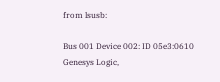from lsusb:

Bus 001 Device 002: ID 05e3:0610 Genesys Logic,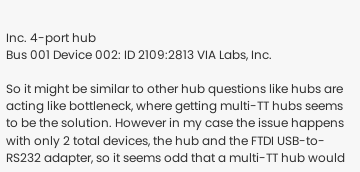Inc. 4-port hub
Bus 001 Device 002: ID 2109:2813 VIA Labs, Inc.

So it might be similar to other hub questions like hubs are acting like bottleneck, where getting multi-TT hubs seems to be the solution. However in my case the issue happens with only 2 total devices, the hub and the FTDI USB-to-RS232 adapter, so it seems odd that a multi-TT hub would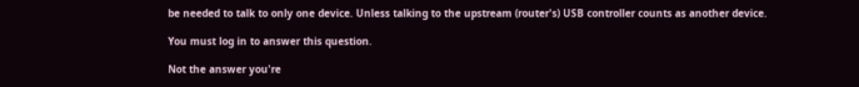be needed to talk to only one device. Unless talking to the upstream (router's) USB controller counts as another device.

You must log in to answer this question.

Not the answer you're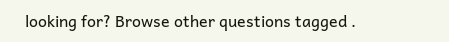looking for? Browse other questions tagged .